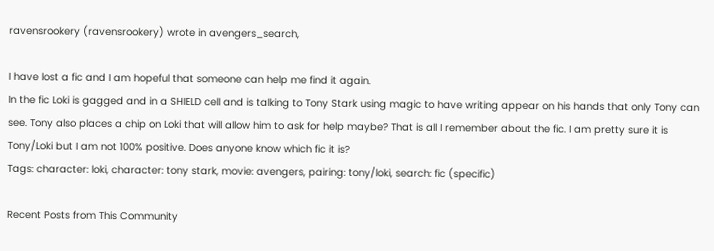ravensrookery (ravensrookery) wrote in avengers_search,

I have lost a fic and I am hopeful that someone can help me find it again.
In the fic Loki is gagged and in a SHIELD cell and is talking to Tony Stark using magic to have writing appear on his hands that only Tony can see. Tony also places a chip on Loki that will allow him to ask for help maybe? That is all I remember about the fic. I am pretty sure it is Tony/Loki but I am not 100% positive. Does anyone know which fic it is?
Tags: character: loki, character: tony stark, movie: avengers, pairing: tony/loki, search: fic (specific)

Recent Posts from This Community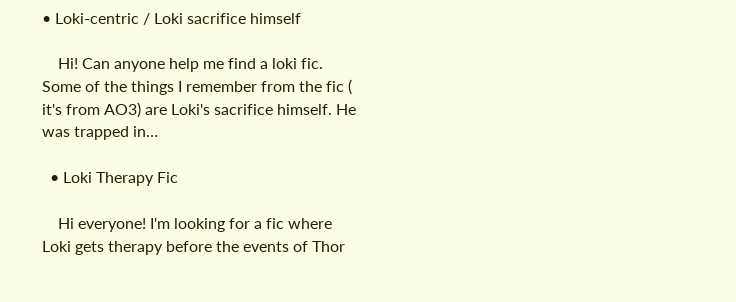• Loki-centric / Loki sacrifice himself

    Hi! Can anyone help me find a loki fic. Some of the things I remember from the fic ( it's from AO3) are Loki's sacrifice himself. He was trapped in…

  • Loki Therapy Fic

    Hi everyone! I'm looking for a fic where Loki gets therapy before the events of Thor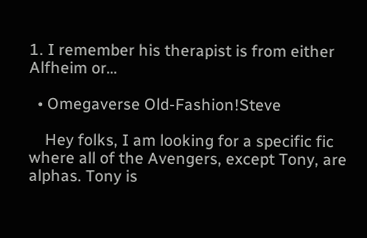1. I remember his therapist is from either Alfheim or…

  • Omegaverse Old-Fashion!Steve

    Hey folks, I am looking for a specific fic where all of the Avengers, except Tony, are alphas. Tony is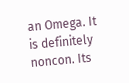an Omega. It is definitely noncon. Its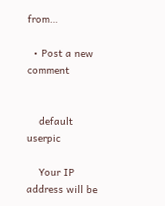from…

  • Post a new comment


    default userpic

    Your IP address will be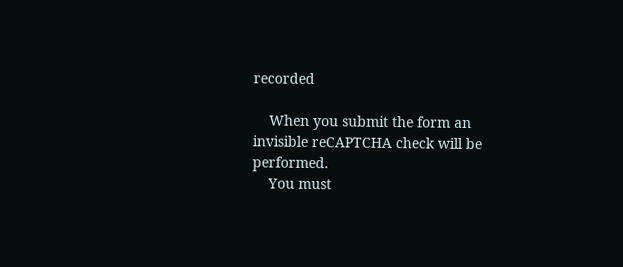recorded

    When you submit the form an invisible reCAPTCHA check will be performed.
    You must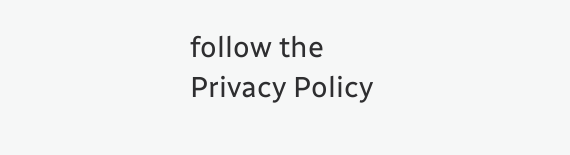follow the Privacy Policy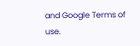and Google Terms of use.